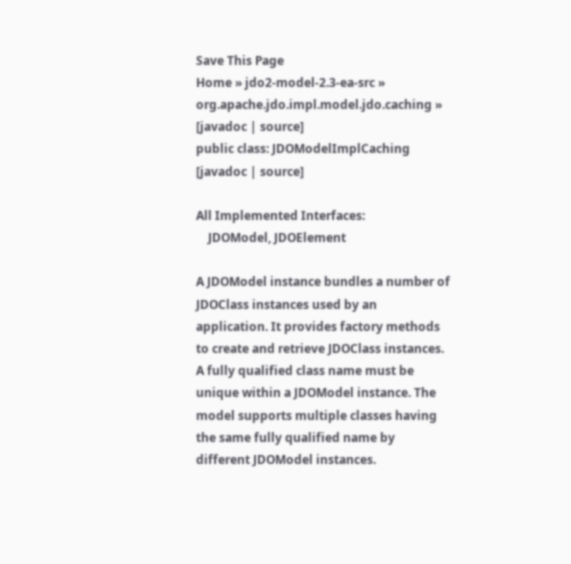Save This Page
Home » jdo2-model-2.3-ea-src » org.apache.jdo.impl.model.jdo.caching » [javadoc | source]
public class: JDOModelImplCaching [javadoc | source]

All Implemented Interfaces:
    JDOModel, JDOElement

A JDOModel instance bundles a number of JDOClass instances used by an application. It provides factory methods to create and retrieve JDOClass instances. A fully qualified class name must be unique within a JDOModel instance. The model supports multiple classes having the same fully qualified name by different JDOModel instances.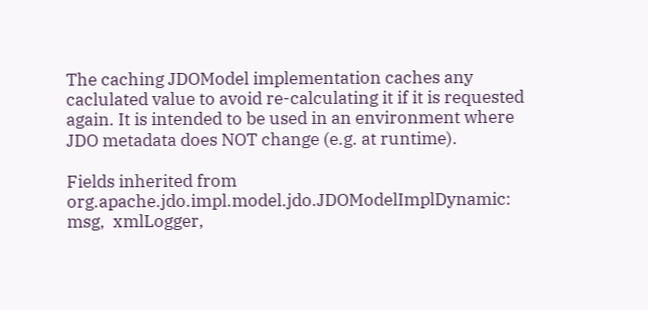The caching JDOModel implementation caches any caclulated value to avoid re-calculating it if it is requested again. It is intended to be used in an environment where JDO metadata does NOT change (e.g. at runtime).

Fields inherited from org.apache.jdo.impl.model.jdo.JDOModelImplDynamic:
msg,  xmlLogger,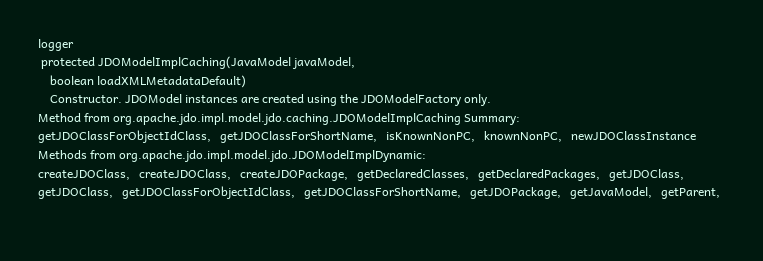logger
 protected JDOModelImplCaching(JavaModel javaModel,
    boolean loadXMLMetadataDefault)
    Constructor. JDOModel instances are created using the JDOModelFactory only.
Method from org.apache.jdo.impl.model.jdo.caching.JDOModelImplCaching Summary:
getJDOClassForObjectIdClass,   getJDOClassForShortName,   isKnownNonPC,   knownNonPC,   newJDOClassInstance
Methods from org.apache.jdo.impl.model.jdo.JDOModelImplDynamic:
createJDOClass,   createJDOClass,   createJDOPackage,   getDeclaredClasses,   getDeclaredPackages,   getJDOClass,   getJDOClass,   getJDOClassForObjectIdClass,   getJDOClassForShortName,   getJDOPackage,   getJavaModel,   getParent,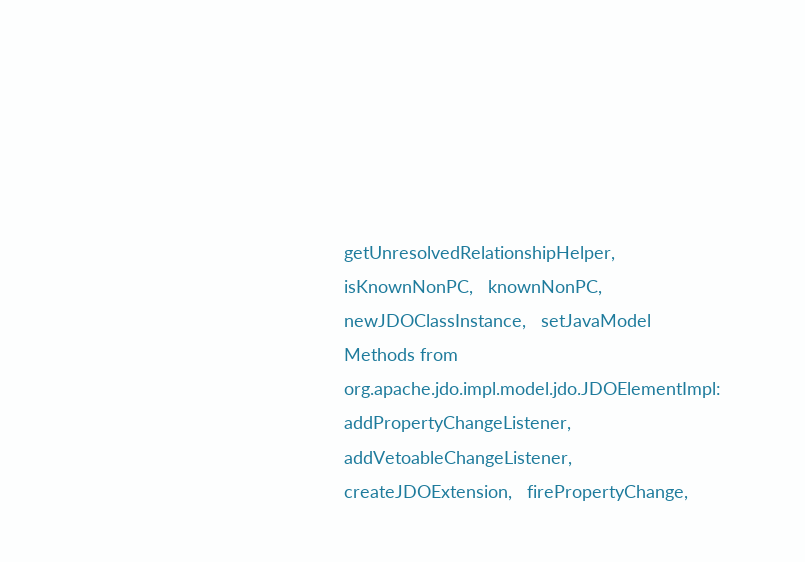getUnresolvedRelationshipHelper,   isKnownNonPC,   knownNonPC,   newJDOClassInstance,   setJavaModel
Methods from org.apache.jdo.impl.model.jdo.JDOElementImpl:
addPropertyChangeListener,   addVetoableChangeListener,   createJDOExtension,   firePropertyChange,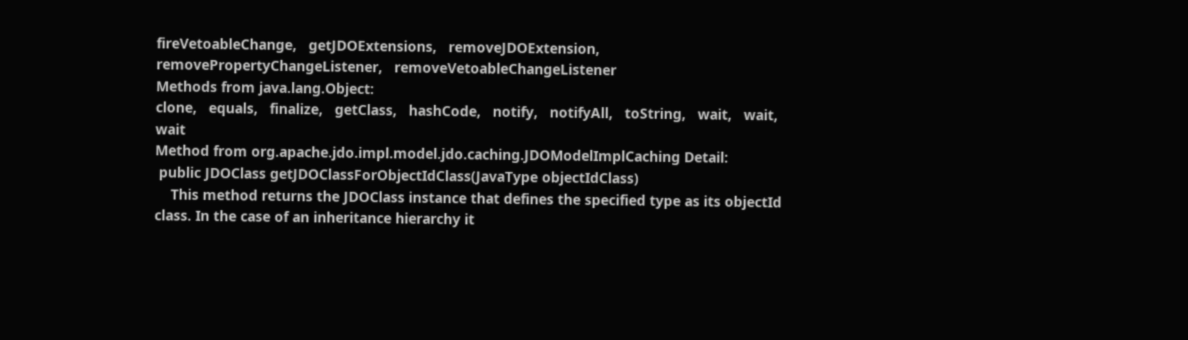fireVetoableChange,   getJDOExtensions,   removeJDOExtension,   removePropertyChangeListener,   removeVetoableChangeListener
Methods from java.lang.Object:
clone,   equals,   finalize,   getClass,   hashCode,   notify,   notifyAll,   toString,   wait,   wait,   wait
Method from org.apache.jdo.impl.model.jdo.caching.JDOModelImplCaching Detail:
 public JDOClass getJDOClassForObjectIdClass(JavaType objectIdClass)
    This method returns the JDOClass instance that defines the specified type as its objectId class. In the case of an inheritance hierarchy it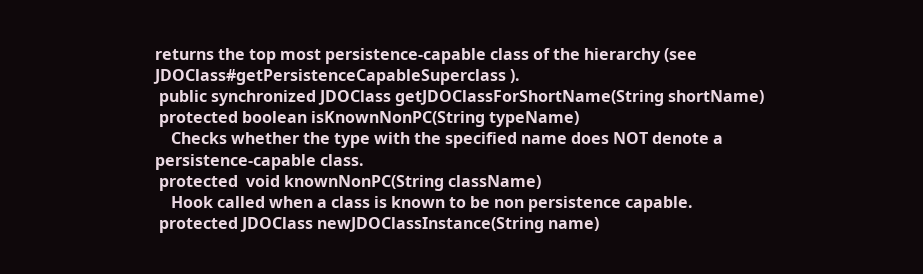returns the top most persistence-capable class of the hierarchy (see JDOClass#getPersistenceCapableSuperclass ).
 public synchronized JDOClass getJDOClassForShortName(String shortName)
 protected boolean isKnownNonPC(String typeName)
    Checks whether the type with the specified name does NOT denote a persistence-capable class.
 protected  void knownNonPC(String className)
    Hook called when a class is known to be non persistence capable.
 protected JDOClass newJDOClassInstance(String name)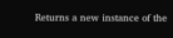Returns a new instance of the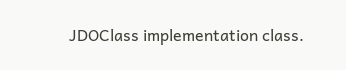JDOClass implementation class.